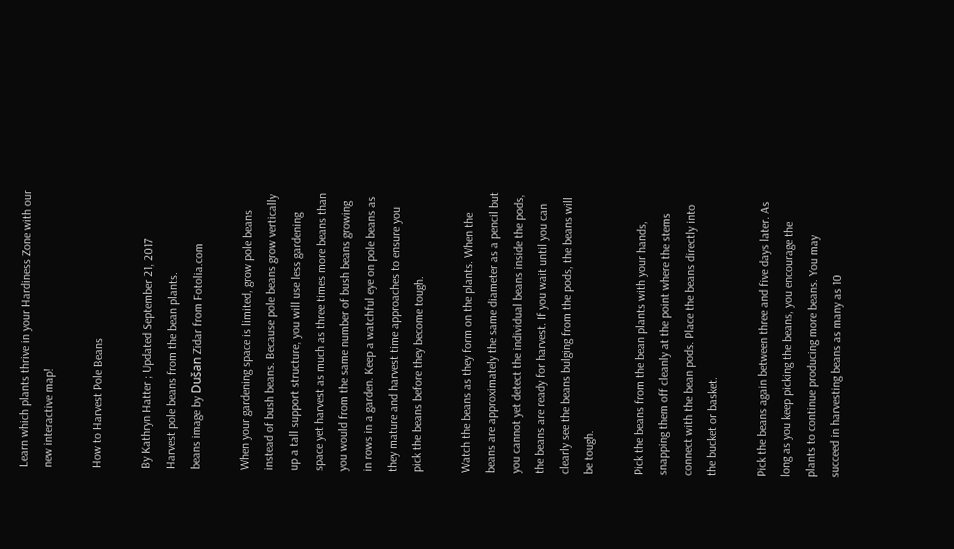Learn which plants thrive in your Hardiness Zone with our new interactive map!

How to Harvest Pole Beans

By Kathryn Hatter ; Updated September 21, 2017
Harvest pole beans from the bean plants.
beans image by Dušan Zidar from Fotolia.com

When your gardening space is limited, grow pole beans instead of bush beans. Because pole beans grow vertically up a tall support structure, you will use less gardening space yet harvest as much as three times more beans than you would from the same number of bush beans growing in rows in a garden. Keep a watchful eye on pole beans as they mature and harvest time approaches to ensure you pick the beans before they become tough.

Watch the beans as they form on the plants. When the beans are approximately the same diameter as a pencil but you cannot yet detect the individual beans inside the pods, the beans are ready for harvest. If you wait until you can clearly see the beans bulging from the pods, the beans will be tough.

Pick the beans from the bean plants with your hands, snapping them off cleanly at the point where the stems connect with the bean pods. Place the beans directly into the bucket or basket.

Pick the beans again between three and five days later. As long as you keep picking the beans, you encourage the plants to continue producing more beans. You may succeed in harvesting beans as many as 10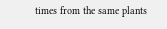times from the same plants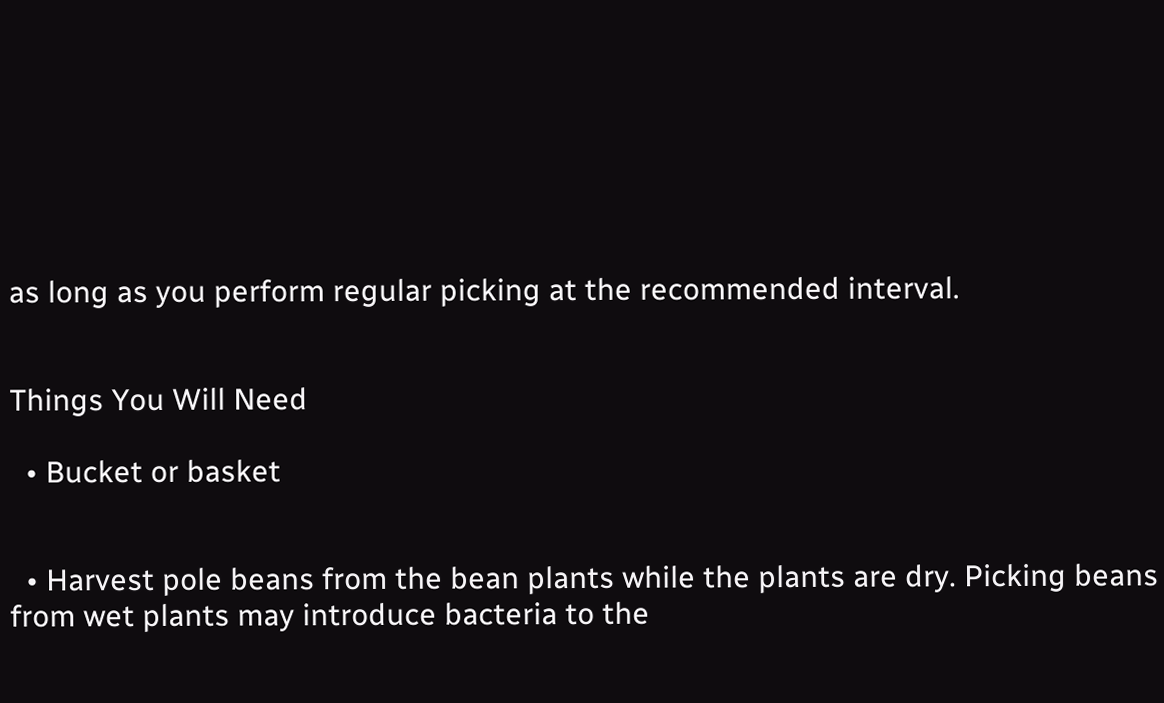as long as you perform regular picking at the recommended interval.


Things You Will Need

  • Bucket or basket


  • Harvest pole beans from the bean plants while the plants are dry. Picking beans from wet plants may introduce bacteria to the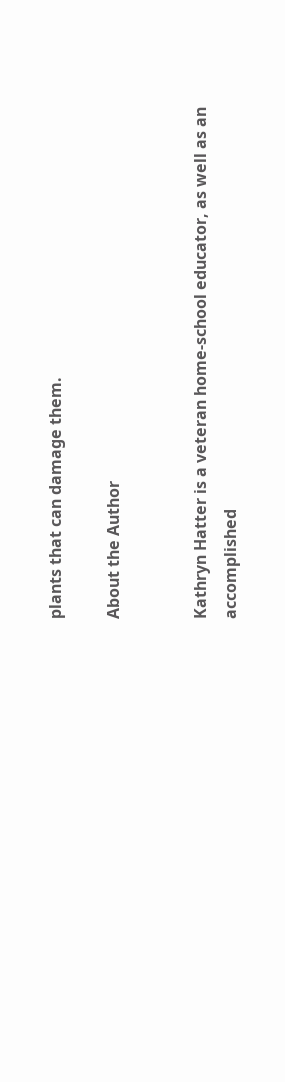plants that can damage them.

About the Author


Kathryn Hatter is a veteran home-school educator, as well as an accomplished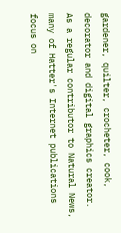gardener, quilter, crocheter, cook, decorator and digital graphics creator. As a regular contributor to Natural News, many of Hatter's Internet publications focus on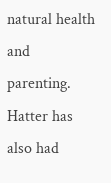natural health and parenting. Hatter has also had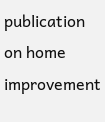publication on home improvement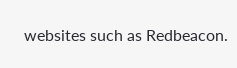websites such as Redbeacon.